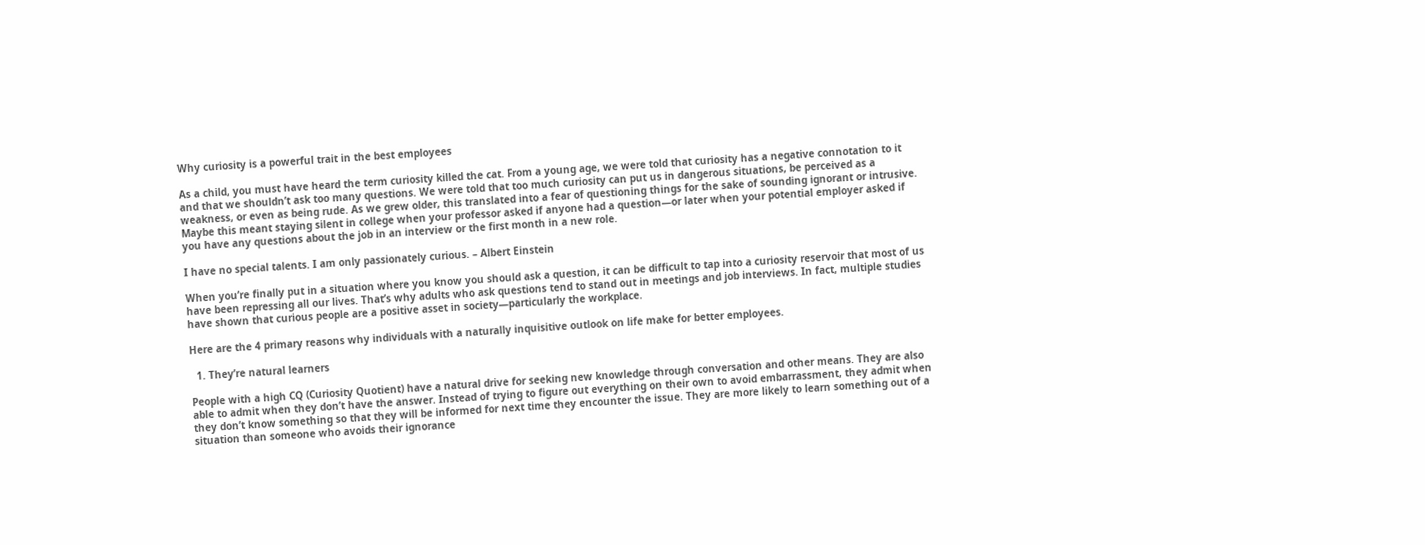Why curiosity is a powerful trait in the best employees

As a child, you must have heard the term curiosity killed the cat. From a young age, we were told that curiosity has a negative connotation to it and that we shouldn’t ask too many questions. We were told that too much curiosity can put us in dangerous situations, be perceived as a weakness, or even as being rude. As we grew older, this translated into a fear of questioning things for the sake of sounding ignorant or intrusive. Maybe this meant staying silent in college when your professor asked if anyone had a question—or later when your potential employer asked if you have any questions about the job in an interview or the first month in a new role.

I have no special talents. I am only passionately curious. – Albert Einstein

When you’re finally put in a situation where you know you should ask a question, it can be difficult to tap into a curiosity reservoir that most of us have been repressing all our lives. That’s why adults who ask questions tend to stand out in meetings and job interviews. In fact, multiple studies have shown that curious people are a positive asset in society—particularly the workplace.

Here are the 4 primary reasons why individuals with a naturally inquisitive outlook on life make for better employees.

  1. They’re natural learners

People with a high CQ (Curiosity Quotient) have a natural drive for seeking new knowledge through conversation and other means. They are also able to admit when they don’t have the answer. Instead of trying to figure out everything on their own to avoid embarrassment, they admit when they don’t know something so that they will be informed for next time they encounter the issue. They are more likely to learn something out of a situation than someone who avoids their ignorance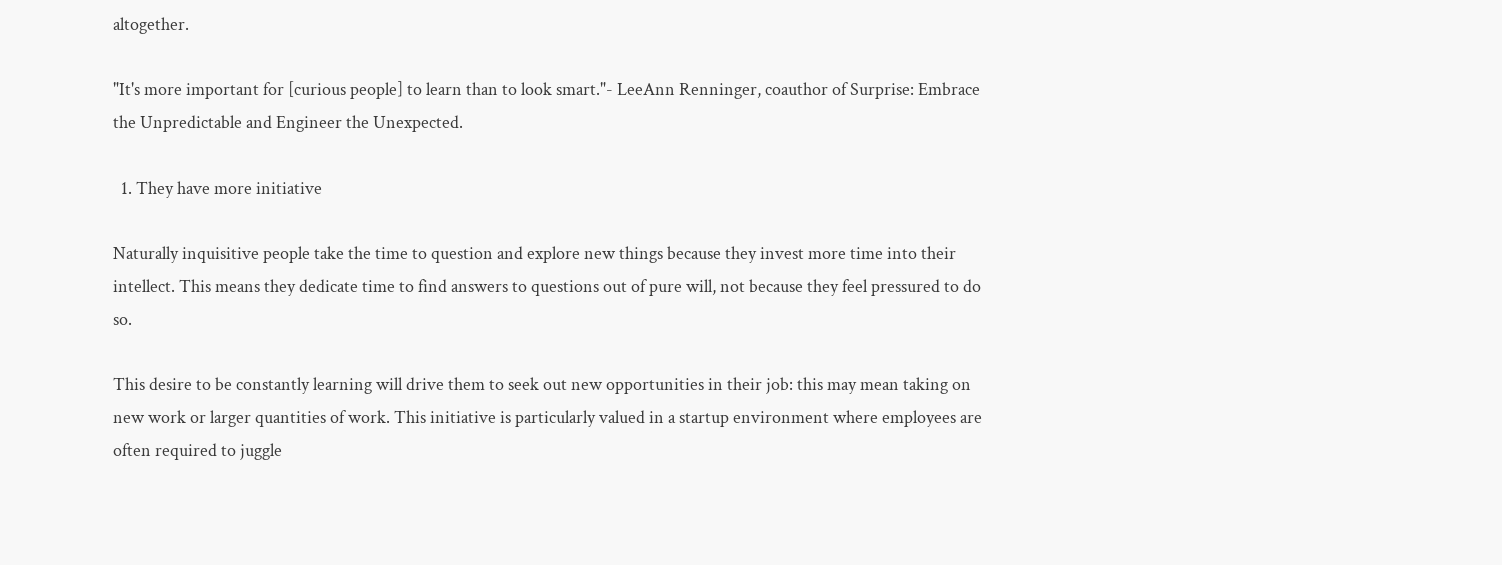altogether.

"It's more important for [curious people] to learn than to look smart."- LeeAnn Renninger, coauthor of Surprise: Embrace the Unpredictable and Engineer the Unexpected.

  1. They have more initiative

Naturally inquisitive people take the time to question and explore new things because they invest more time into their intellect. This means they dedicate time to find answers to questions out of pure will, not because they feel pressured to do so.

This desire to be constantly learning will drive them to seek out new opportunities in their job: this may mean taking on new work or larger quantities of work. This initiative is particularly valued in a startup environment where employees are often required to juggle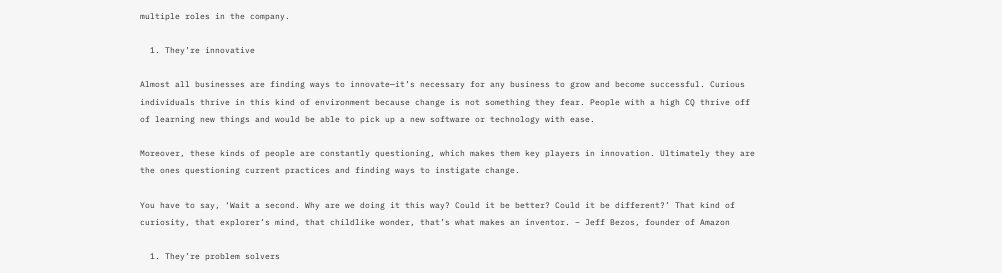multiple roles in the company.

  1. They’re innovative

Almost all businesses are finding ways to innovate—it’s necessary for any business to grow and become successful. Curious individuals thrive in this kind of environment because change is not something they fear. People with a high CQ thrive off of learning new things and would be able to pick up a new software or technology with ease.

Moreover, these kinds of people are constantly questioning, which makes them key players in innovation. Ultimately they are the ones questioning current practices and finding ways to instigate change.

You have to say, ‘Wait a second. Why are we doing it this way? Could it be better? Could it be different?’ That kind of curiosity, that explorer’s mind, that childlike wonder, that’s what makes an inventor. – Jeff Bezos, founder of Amazon

  1. They’re problem solvers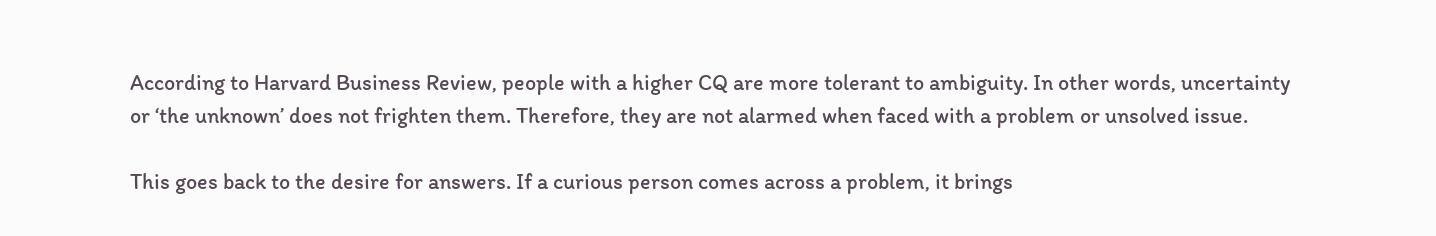According to Harvard Business Review, people with a higher CQ are more tolerant to ambiguity. In other words, uncertainty or ‘the unknown’ does not frighten them. Therefore, they are not alarmed when faced with a problem or unsolved issue.

This goes back to the desire for answers. If a curious person comes across a problem, it brings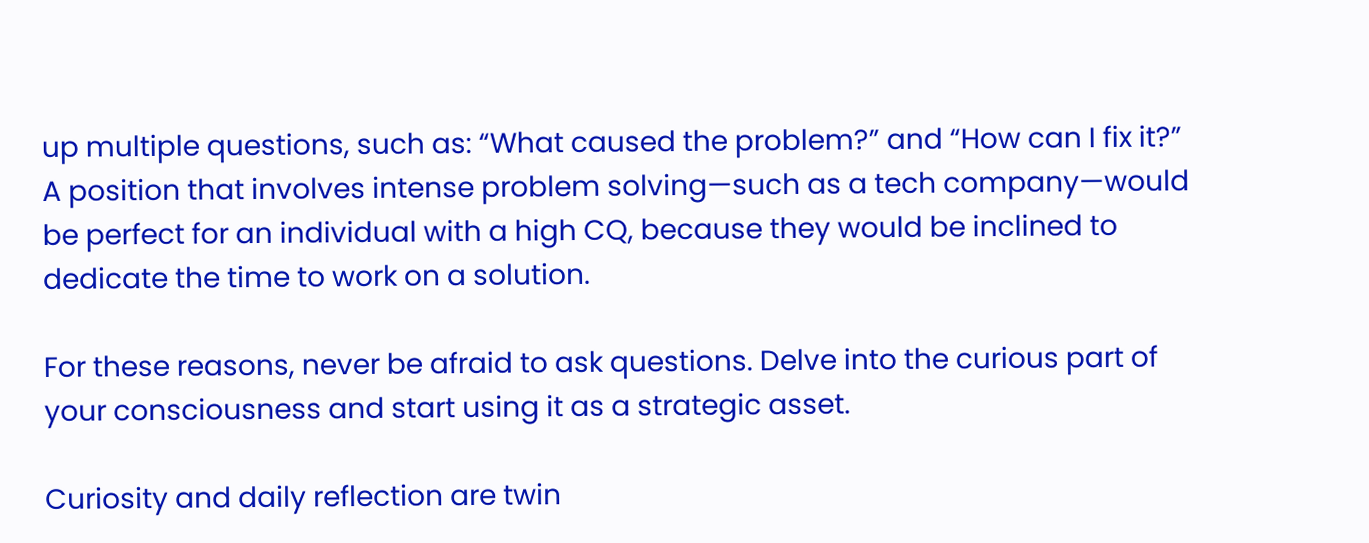up multiple questions, such as: “What caused the problem?” and “How can I fix it?” A position that involves intense problem solving—such as a tech company—would be perfect for an individual with a high CQ, because they would be inclined to dedicate the time to work on a solution.

For these reasons, never be afraid to ask questions. Delve into the curious part of your consciousness and start using it as a strategic asset.

Curiosity and daily reflection are twin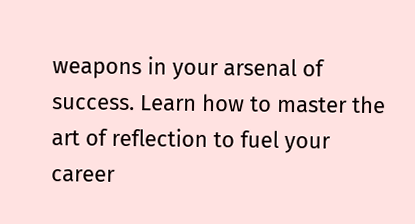weapons in your arsenal of success. Learn how to master the art of reflection to fuel your career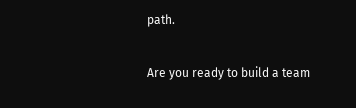path.

Are you ready to build a team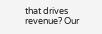that drives revenue? Our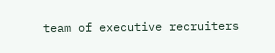team of executive recruiters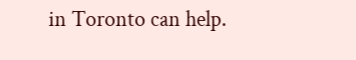in Toronto can help.